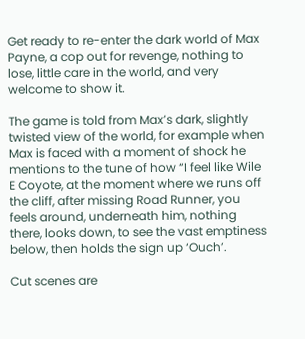Get ready to re-enter the dark world of Max Payne, a cop out for revenge, nothing to lose, little care in the world, and very welcome to show it.

The game is told from Max’s dark, slightly twisted view of the world, for example when Max is faced with a moment of shock he mentions to the tune of how “I feel like Wile E Coyote, at the moment where we runs off the cliff, after missing Road Runner, you feels around, underneath him, nothing there, looks down, to see the vast emptiness below, then holds the sign up ‘Ouch’.

Cut scenes are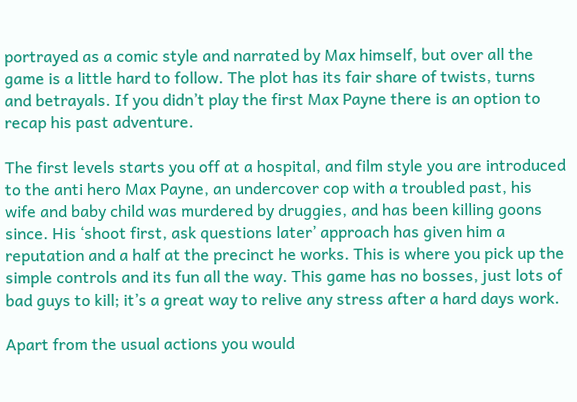portrayed as a comic style and narrated by Max himself, but over all the game is a little hard to follow. The plot has its fair share of twists, turns and betrayals. If you didn’t play the first Max Payne there is an option to recap his past adventure.

The first levels starts you off at a hospital, and film style you are introduced to the anti hero Max Payne, an undercover cop with a troubled past, his wife and baby child was murdered by druggies, and has been killing goons since. His ‘shoot first, ask questions later’ approach has given him a reputation and a half at the precinct he works. This is where you pick up the simple controls and its fun all the way. This game has no bosses, just lots of bad guys to kill; it’s a great way to relive any stress after a hard days work.

Apart from the usual actions you would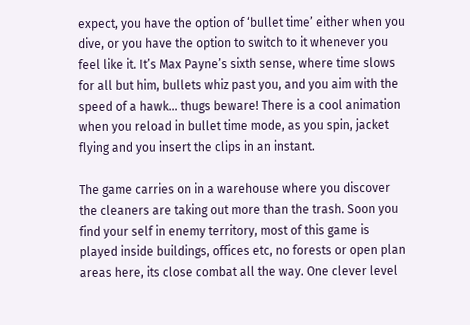expect, you have the option of ‘bullet time’ either when you dive, or you have the option to switch to it whenever you feel like it. It’s Max Payne’s sixth sense, where time slows for all but him, bullets whiz past you, and you aim with the speed of a hawk… thugs beware! There is a cool animation when you reload in bullet time mode, as you spin, jacket flying and you insert the clips in an instant.

The game carries on in a warehouse where you discover the cleaners are taking out more than the trash. Soon you find your self in enemy territory, most of this game is played inside buildings, offices etc, no forests or open plan areas here, its close combat all the way. One clever level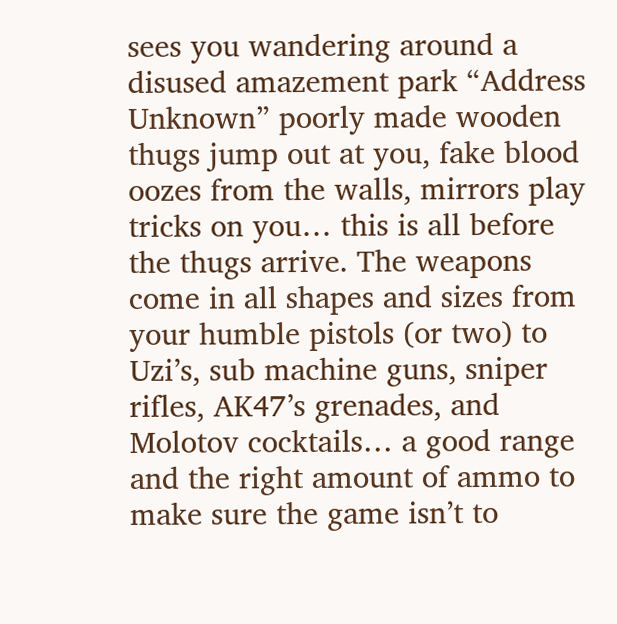sees you wandering around a disused amazement park “Address Unknown” poorly made wooden thugs jump out at you, fake blood oozes from the walls, mirrors play tricks on you… this is all before the thugs arrive. The weapons come in all shapes and sizes from your humble pistols (or two) to Uzi’s, sub machine guns, sniper rifles, AK47’s grenades, and Molotov cocktails… a good range and the right amount of ammo to make sure the game isn’t to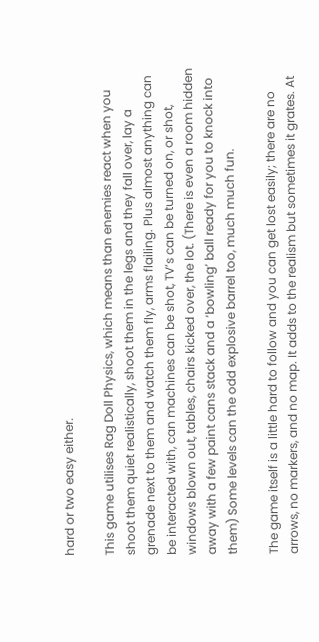hard or two easy either.

This game utilises Rag Doll Physics, which means than enemies react when you shoot them quiet realistically, shoot them in the legs and they fall over, lay a grenade next to them and watch them fly, arms flailing. Plus almost anything can be interacted with, can machines can be shot, TV’s can be turned on, or shot, windows blown out, tables, chairs kicked over, the lot. (There is even a room hidden away with a few paint cans stack and a ‘bowling’ ball ready for you to knock into them) Some levels can the odd explosive barrel too, much much fun.

The game itself is a little hard to follow and you can get lost easily; there are no arrows, no markers, and no map. It adds to the realism but sometimes it grates. At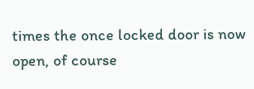times the once locked door is now open, of course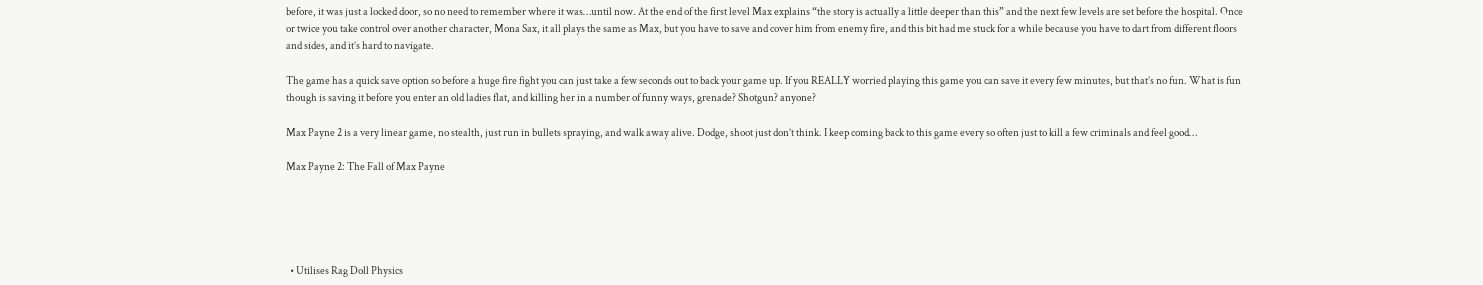before, it was just a locked door, so no need to remember where it was…until now. At the end of the first level Max explains “the story is actually a little deeper than this” and the next few levels are set before the hospital. Once or twice you take control over another character, Mona Sax, it all plays the same as Max, but you have to save and cover him from enemy fire, and this bit had me stuck for a while because you have to dart from different floors and sides, and it’s hard to navigate.

The game has a quick save option so before a huge fire fight you can just take a few seconds out to back your game up. If you REALLY worried playing this game you can save it every few minutes, but that’s no fun. What is fun though is saving it before you enter an old ladies flat, and killing her in a number of funny ways, grenade? Shotgun? anyone?

Max Payne 2 is a very linear game, no stealth, just run in bullets spraying, and walk away alive. Dodge, shoot just don’t think. I keep coming back to this game every so often just to kill a few criminals and feel good…

Max Payne 2: The Fall of Max Payne





  • Utilises Rag Doll Physics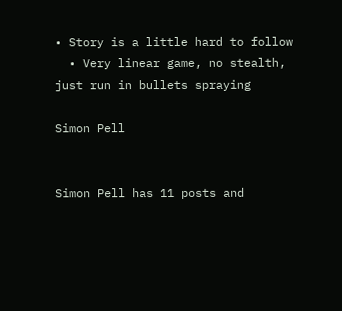• Story is a little hard to follow
  • Very linear game, no stealth, just run in bullets spraying

Simon Pell


Simon Pell has 11 posts and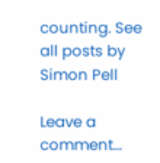counting. See all posts by Simon Pell

Leave a comment...